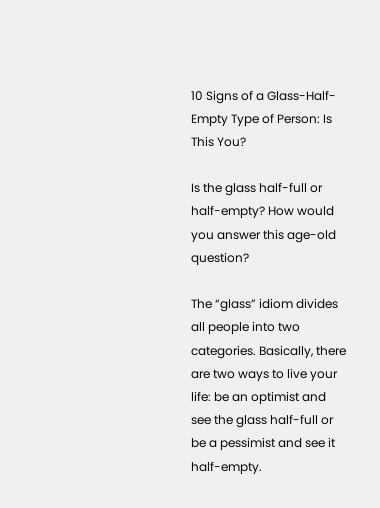10 Signs of a Glass-Half-Empty Type of Person: Is This You?

Is the glass half-full or half-empty? How would you answer this age-old question?

The “glass” idiom divides all people into two categories. Basically, there are two ways to live your life: be an optimist and see the glass half-full or be a pessimist and see it half-empty.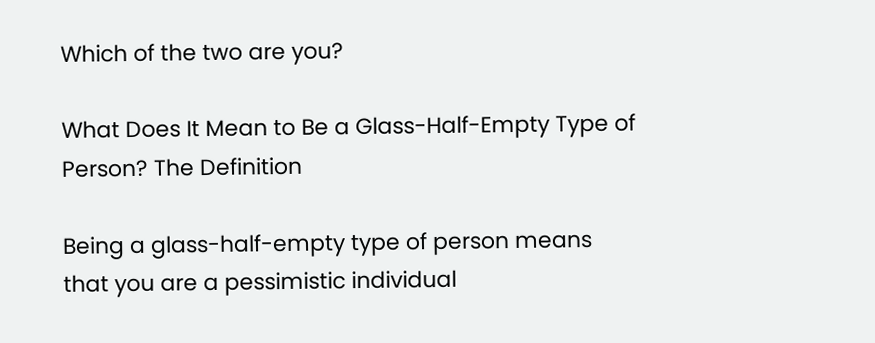Which of the two are you?

What Does It Mean to Be a Glass-Half-Empty Type of Person? The Definition

Being a glass-half-empty type of person means that you are a pessimistic individual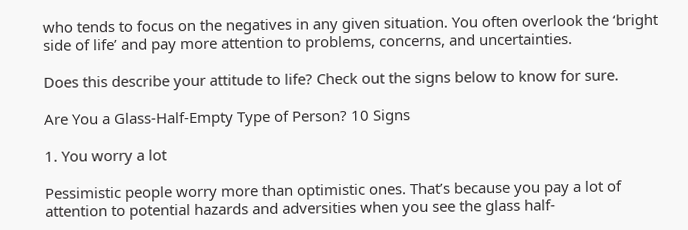who tends to focus on the negatives in any given situation. You often overlook the ‘bright side of life’ and pay more attention to problems, concerns, and uncertainties.

Does this describe your attitude to life? Check out the signs below to know for sure.

Are You a Glass-Half-Empty Type of Person? 10 Signs

1. You worry a lot

Pessimistic people worry more than optimistic ones. That’s because you pay a lot of attention to potential hazards and adversities when you see the glass half-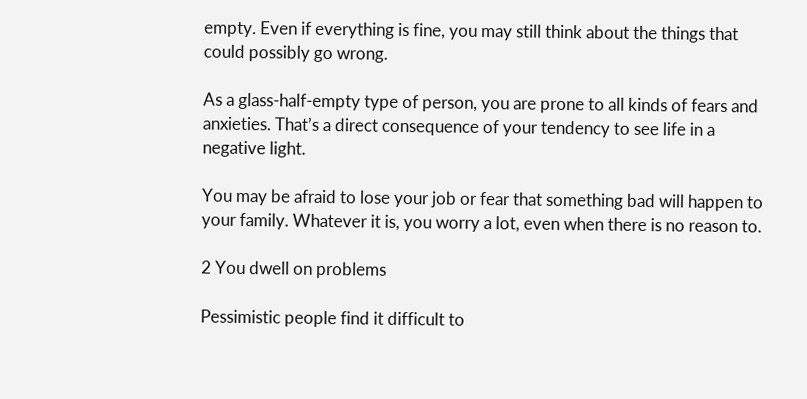empty. Even if everything is fine, you may still think about the things that could possibly go wrong.

As a glass-half-empty type of person, you are prone to all kinds of fears and anxieties. That’s a direct consequence of your tendency to see life in a negative light.

You may be afraid to lose your job or fear that something bad will happen to your family. Whatever it is, you worry a lot, even when there is no reason to.

2 You dwell on problems

Pessimistic people find it difficult to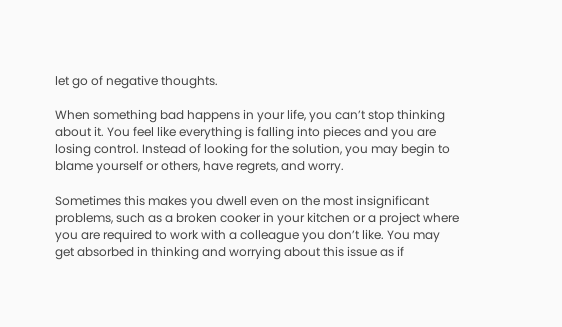let go of negative thoughts.

When something bad happens in your life, you can’t stop thinking about it. You feel like everything is falling into pieces and you are losing control. Instead of looking for the solution, you may begin to blame yourself or others, have regrets, and worry.

Sometimes this makes you dwell even on the most insignificant problems, such as a broken cooker in your kitchen or a project where you are required to work with a colleague you don’t like. You may get absorbed in thinking and worrying about this issue as if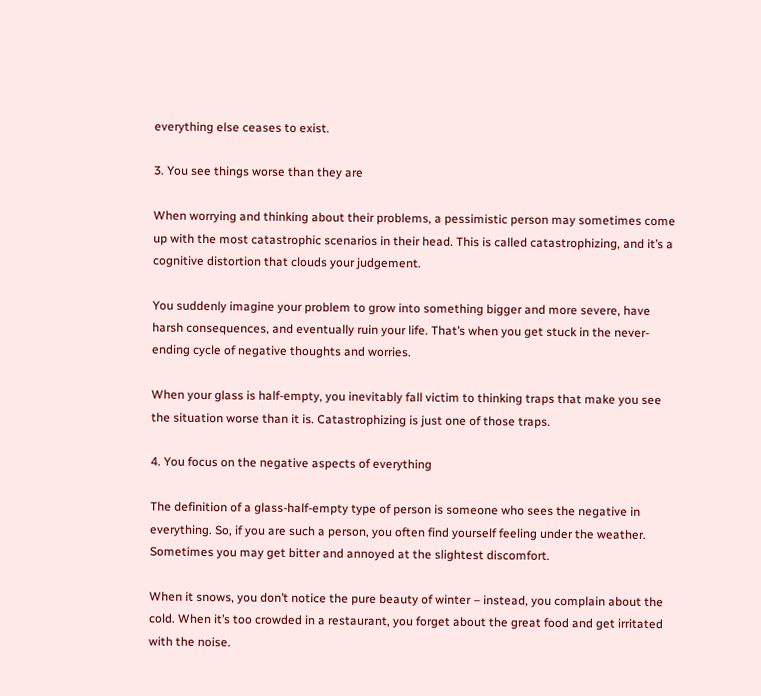everything else ceases to exist.

3. You see things worse than they are

When worrying and thinking about their problems, a pessimistic person may sometimes come up with the most catastrophic scenarios in their head. This is called catastrophizing, and it’s a cognitive distortion that clouds your judgement.

You suddenly imagine your problem to grow into something bigger and more severe, have harsh consequences, and eventually ruin your life. That’s when you get stuck in the never-ending cycle of negative thoughts and worries.

When your glass is half-empty, you inevitably fall victim to thinking traps that make you see the situation worse than it is. Catastrophizing is just one of those traps.

4. You focus on the negative aspects of everything

The definition of a glass-half-empty type of person is someone who sees the negative in everything. So, if you are such a person, you often find yourself feeling under the weather. Sometimes you may get bitter and annoyed at the slightest discomfort.

When it snows, you don’t notice the pure beauty of winter – instead, you complain about the cold. When it’s too crowded in a restaurant, you forget about the great food and get irritated with the noise.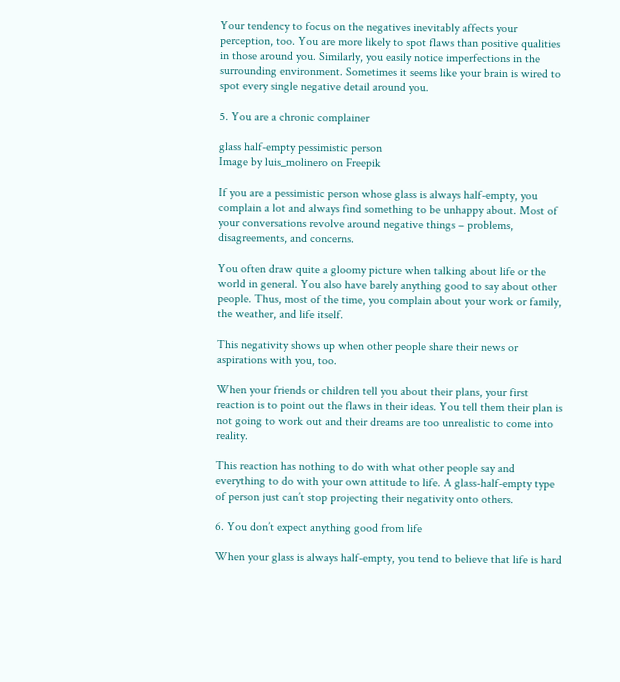Your tendency to focus on the negatives inevitably affects your perception, too. You are more likely to spot flaws than positive qualities in those around you. Similarly, you easily notice imperfections in the surrounding environment. Sometimes it seems like your brain is wired to spot every single negative detail around you.

5. You are a chronic complainer

glass half-empty pessimistic person
Image by luis_molinero on Freepik

If you are a pessimistic person whose glass is always half-empty, you complain a lot and always find something to be unhappy about. Most of your conversations revolve around negative things – problems, disagreements, and concerns.

You often draw quite a gloomy picture when talking about life or the world in general. You also have barely anything good to say about other people. Thus, most of the time, you complain about your work or family, the weather, and life itself.

This negativity shows up when other people share their news or aspirations with you, too.

When your friends or children tell you about their plans, your first reaction is to point out the flaws in their ideas. You tell them their plan is not going to work out and their dreams are too unrealistic to come into reality.

This reaction has nothing to do with what other people say and everything to do with your own attitude to life. A glass-half-empty type of person just can’t stop projecting their negativity onto others.

6. You don’t expect anything good from life

When your glass is always half-empty, you tend to believe that life is hard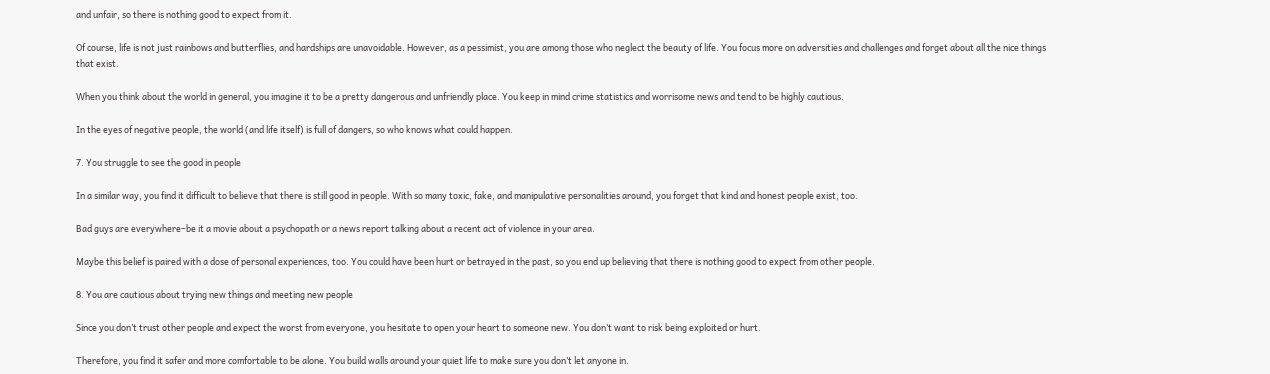and unfair, so there is nothing good to expect from it.

Of course, life is not just rainbows and butterflies, and hardships are unavoidable. However, as a pessimist, you are among those who neglect the beauty of life. You focus more on adversities and challenges and forget about all the nice things that exist.

When you think about the world in general, you imagine it to be a pretty dangerous and unfriendly place. You keep in mind crime statistics and worrisome news and tend to be highly cautious.

In the eyes of negative people, the world (and life itself) is full of dangers, so who knows what could happen.

7. You struggle to see the good in people

In a similar way, you find it difficult to believe that there is still good in people. With so many toxic, fake, and manipulative personalities around, you forget that kind and honest people exist, too.

Bad guys are everywhere–be it a movie about a psychopath or a news report talking about a recent act of violence in your area.

Maybe this belief is paired with a dose of personal experiences, too. You could have been hurt or betrayed in the past, so you end up believing that there is nothing good to expect from other people.

8. You are cautious about trying new things and meeting new people

Since you don’t trust other people and expect the worst from everyone, you hesitate to open your heart to someone new. You don’t want to risk being exploited or hurt.

Therefore, you find it safer and more comfortable to be alone. You build walls around your quiet life to make sure you don’t let anyone in.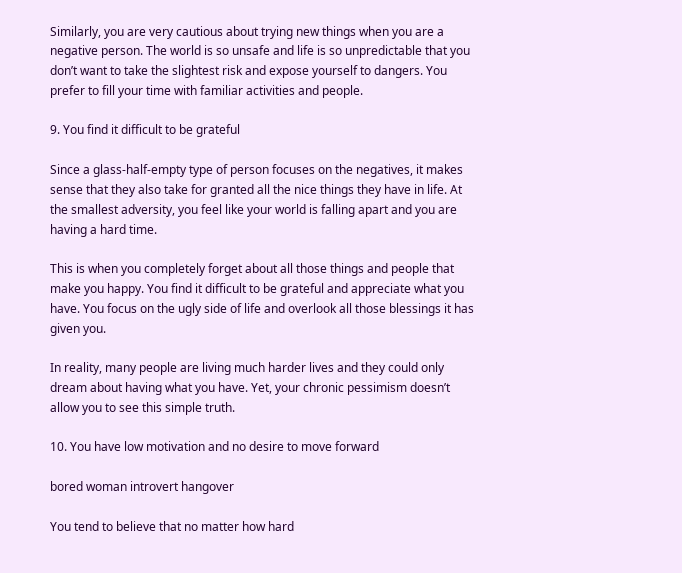Similarly, you are very cautious about trying new things when you are a negative person. The world is so unsafe and life is so unpredictable that you don’t want to take the slightest risk and expose yourself to dangers. You prefer to fill your time with familiar activities and people.

9. You find it difficult to be grateful

Since a glass-half-empty type of person focuses on the negatives, it makes sense that they also take for granted all the nice things they have in life. At the smallest adversity, you feel like your world is falling apart and you are having a hard time.

This is when you completely forget about all those things and people that make you happy. You find it difficult to be grateful and appreciate what you have. You focus on the ugly side of life and overlook all those blessings it has given you.

In reality, many people are living much harder lives and they could only dream about having what you have. Yet, your chronic pessimism doesn’t allow you to see this simple truth.

10. You have low motivation and no desire to move forward

bored woman introvert hangover

You tend to believe that no matter how hard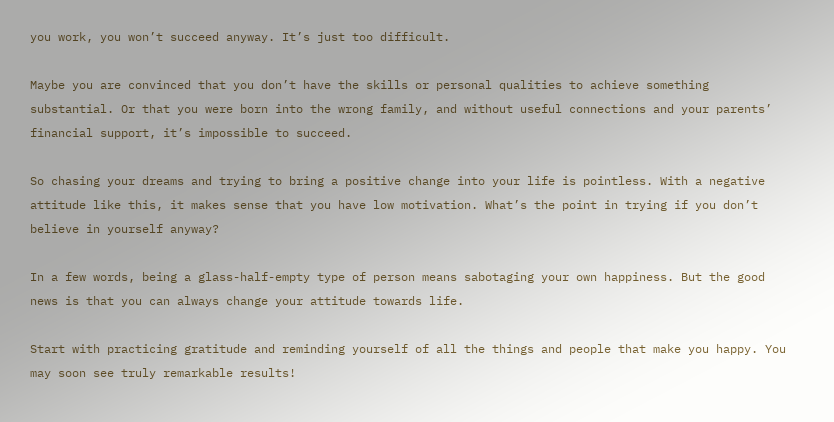you work, you won’t succeed anyway. It’s just too difficult.

Maybe you are convinced that you don’t have the skills or personal qualities to achieve something substantial. Or that you were born into the wrong family, and without useful connections and your parents’ financial support, it’s impossible to succeed.

So chasing your dreams and trying to bring a positive change into your life is pointless. With a negative attitude like this, it makes sense that you have low motivation. What’s the point in trying if you don’t believe in yourself anyway?

In a few words, being a glass-half-empty type of person means sabotaging your own happiness. But the good news is that you can always change your attitude towards life.

Start with practicing gratitude and reminding yourself of all the things and people that make you happy. You may soon see truly remarkable results!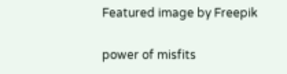Featured image by Freepik

power of misfits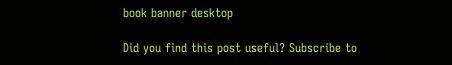book banner desktop

Did you find this post useful? Subscribe to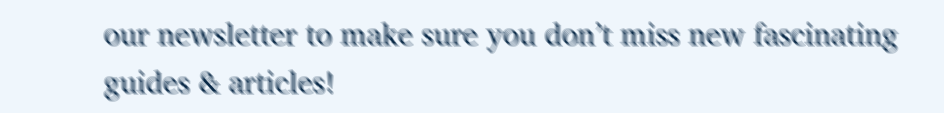our newsletter to make sure you don’t miss new fascinating guides & articles!